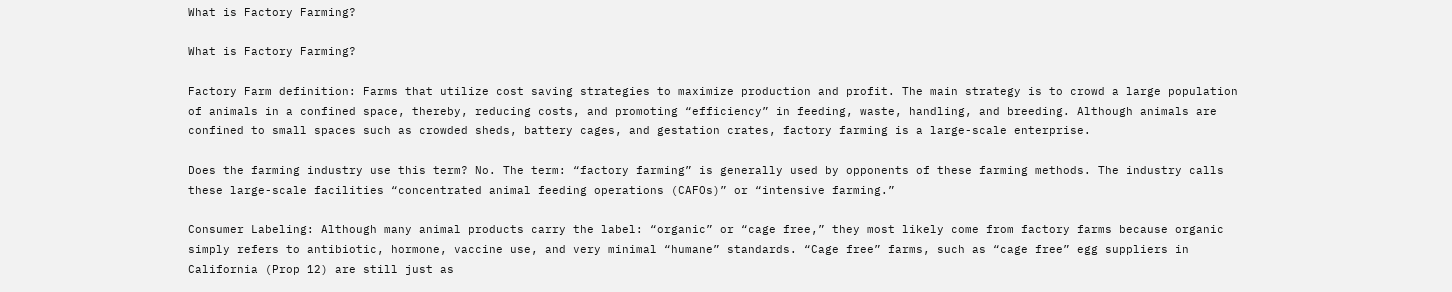What is Factory Farming?

What is Factory Farming?

Factory Farm definition: Farms that utilize cost saving strategies to maximize production and profit. The main strategy is to crowd a large population of animals in a confined space, thereby, reducing costs, and promoting “efficiency” in feeding, waste, handling, and breeding. Although animals are confined to small spaces such as crowded sheds, battery cages, and gestation crates, factory farming is a large-scale enterprise.

Does the farming industry use this term? No. The term: “factory farming” is generally used by opponents of these farming methods. The industry calls these large-scale facilities “concentrated animal feeding operations (CAFOs)” or “intensive farming.”

Consumer Labeling: Although many animal products carry the label: “organic” or “cage free,” they most likely come from factory farms because organic simply refers to antibiotic, hormone, vaccine use, and very minimal “humane” standards. “Cage free” farms, such as “cage free” egg suppliers in California (Prop 12) are still just as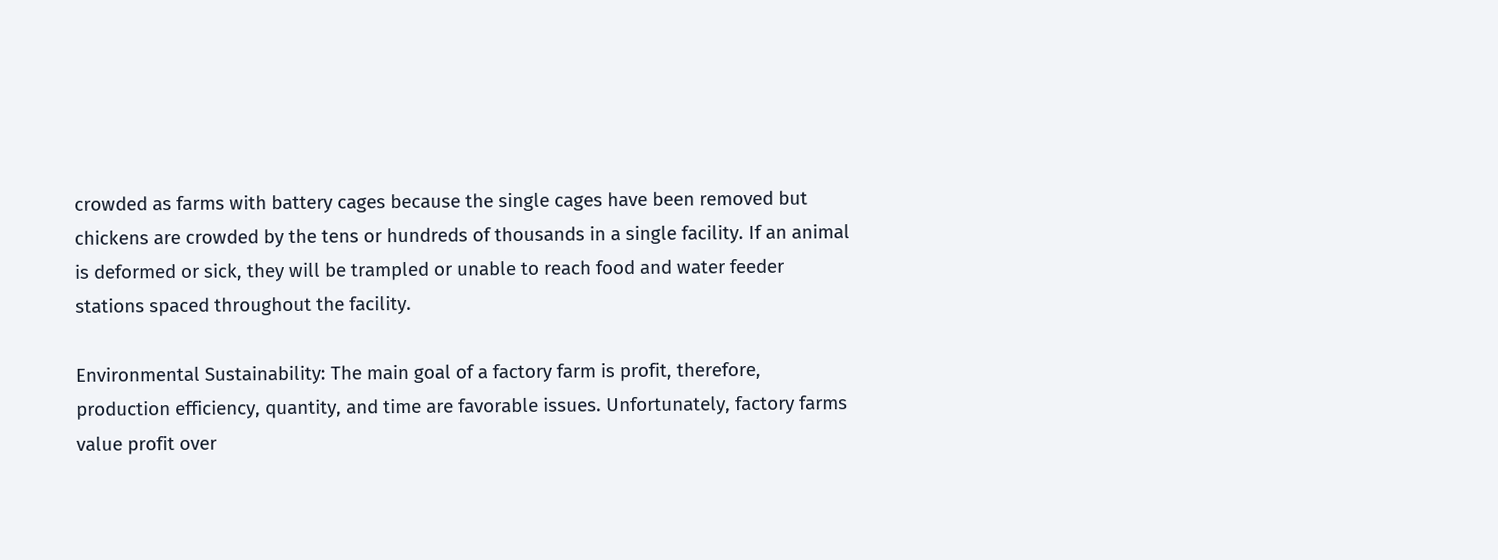crowded as farms with battery cages because the single cages have been removed but chickens are crowded by the tens or hundreds of thousands in a single facility. If an animal is deformed or sick, they will be trampled or unable to reach food and water feeder stations spaced throughout the facility.

Environmental Sustainability: The main goal of a factory farm is profit, therefore, production efficiency, quantity, and time are favorable issues. Unfortunately, factory farms value profit over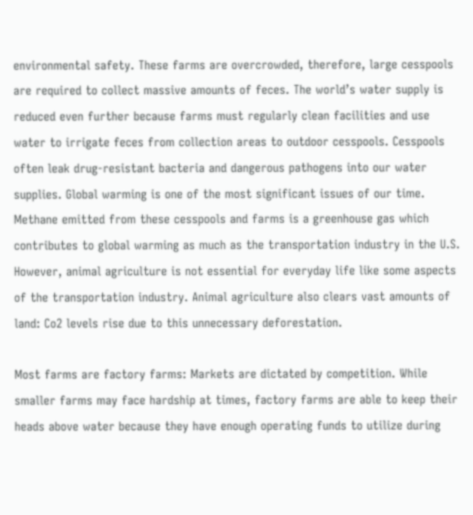environmental safety. These farms are overcrowded, therefore, large cesspools are required to collect massive amounts of feces. The world’s water supply is reduced even further because farms must regularly clean facilities and use water to irrigate feces from collection areas to outdoor cesspools. Cesspools often leak drug-resistant bacteria and dangerous pathogens into our water supplies. Global warming is one of the most significant issues of our time. Methane emitted from these cesspools and farms is a greenhouse gas which contributes to global warming as much as the transportation industry in the U.S. However, animal agriculture is not essential for everyday life like some aspects of the transportation industry. Animal agriculture also clears vast amounts of land: Co2 levels rise due to this unnecessary deforestation.

Most farms are factory farms: Markets are dictated by competition. While smaller farms may face hardship at times, factory farms are able to keep their heads above water because they have enough operating funds to utilize during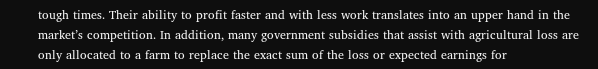tough times. Their ability to profit faster and with less work translates into an upper hand in the market’s competition. In addition, many government subsidies that assist with agricultural loss are only allocated to a farm to replace the exact sum of the loss or expected earnings for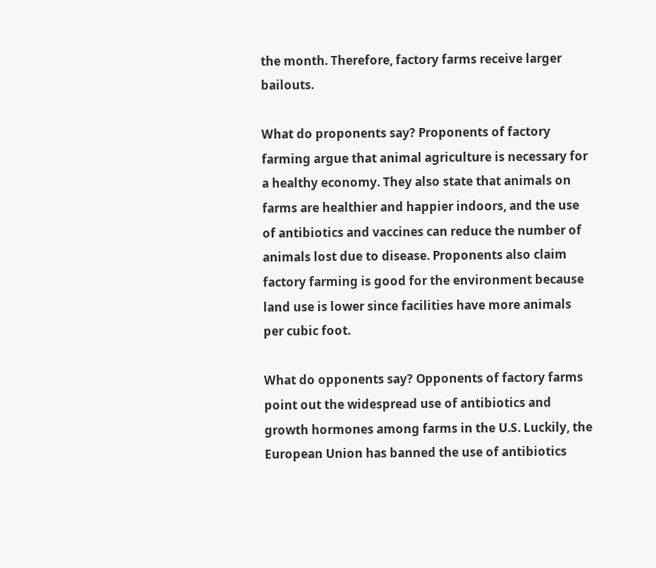the month. Therefore, factory farms receive larger bailouts.

What do proponents say? Proponents of factory farming argue that animal agriculture is necessary for a healthy economy. They also state that animals on farms are healthier and happier indoors, and the use of antibiotics and vaccines can reduce the number of animals lost due to disease. Proponents also claim factory farming is good for the environment because land use is lower since facilities have more animals per cubic foot.

What do opponents say? Opponents of factory farms point out the widespread use of antibiotics and growth hormones among farms in the U.S. Luckily, the European Union has banned the use of antibiotics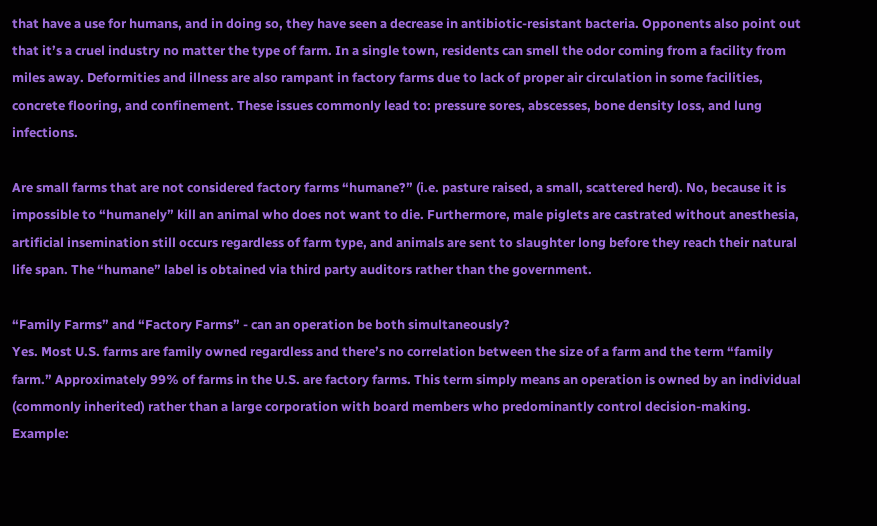that have a use for humans, and in doing so, they have seen a decrease in antibiotic-resistant bacteria. Opponents also point out that it’s a cruel industry no matter the type of farm. In a single town, residents can smell the odor coming from a facility from miles away. Deformities and illness are also rampant in factory farms due to lack of proper air circulation in some facilities, concrete flooring, and confinement. These issues commonly lead to: pressure sores, abscesses, bone density loss, and lung infections.

Are small farms that are not considered factory farms “humane?” (i.e. pasture raised, a small, scattered herd). No, because it is impossible to “humanely” kill an animal who does not want to die. Furthermore, male piglets are castrated without anesthesia, artificial insemination still occurs regardless of farm type, and animals are sent to slaughter long before they reach their natural life span. The “humane” label is obtained via third party auditors rather than the government.

“Family Farms” and “Factory Farms” - can an operation be both simultaneously?
Yes. Most U.S. farms are family owned regardless and there’s no correlation between the size of a farm and the term “family farm.” Approximately 99% of farms in the U.S. are factory farms. This term simply means an operation is owned by an individual (commonly inherited) rather than a large corporation with board members who predominantly control decision-making. Example: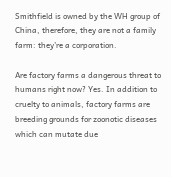Smithfield is owned by the WH group of China, therefore, they are not a family farm: they’re a corporation.

Are factory farms a dangerous threat to humans right now? Yes. In addition to
cruelty to animals, factory farms are breeding grounds for zoonotic diseases which can mutate due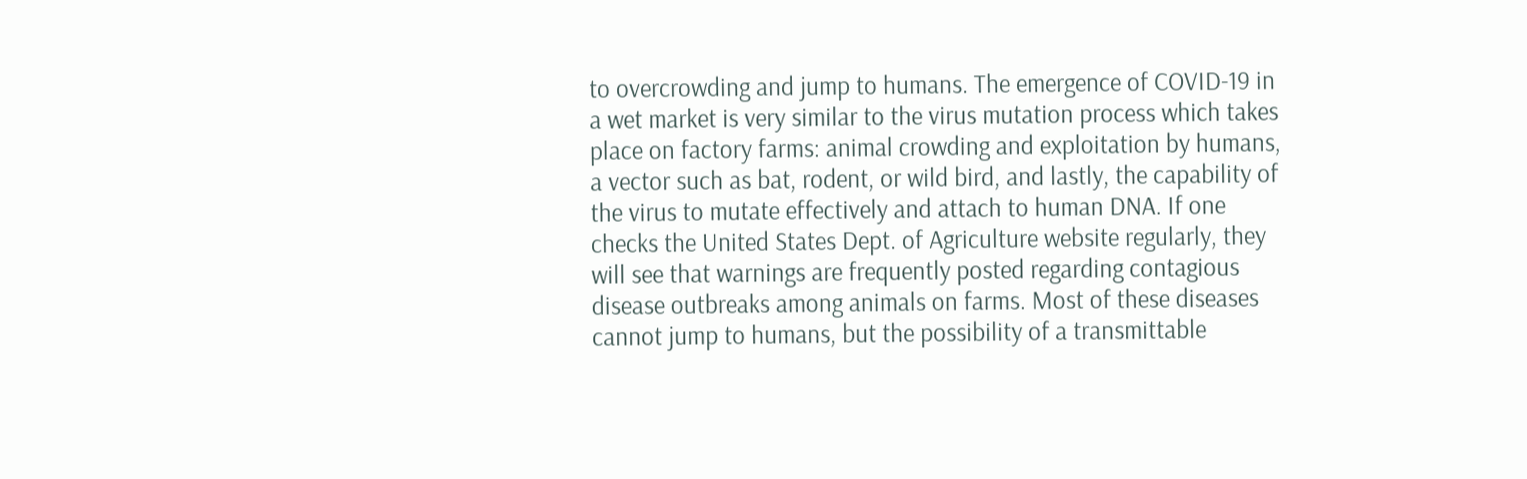to overcrowding and jump to humans. The emergence of COVID-19 in a wet market is very similar to the virus mutation process which takes place on factory farms: animal crowding and exploitation by humans, a vector such as bat, rodent, or wild bird, and lastly, the capability of the virus to mutate effectively and attach to human DNA. If one checks the United States Dept. of Agriculture website regularly, they will see that warnings are frequently posted regarding contagious disease outbreaks among animals on farms. Most of these diseases cannot jump to humans, but the possibility of a transmittable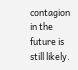contagion in the future is still likely.